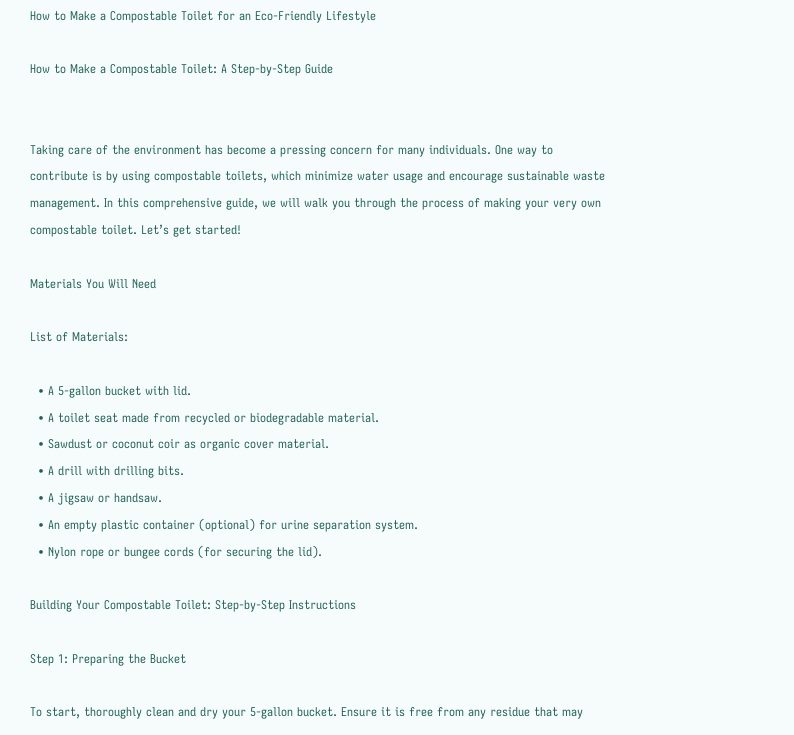How to Make a Compostable Toilet for an Eco-Friendly Lifestyle

How to Make a Compostable Toilet: A Step-by-Step Guide


Taking care of the environment has become a pressing concern for many individuals. One way to contribute is by using compostable toilets, which minimize water usage and encourage sustainable waste management. In this comprehensive guide, we will walk you through the process of making your very own compostable toilet. Let’s get started!

Materials You Will Need

List of Materials:

  • A 5-gallon bucket with lid.
  • A toilet seat made from recycled or biodegradable material.
  • Sawdust or coconut coir as organic cover material.
  • A drill with drilling bits.
  • A jigsaw or handsaw.
  • An empty plastic container (optional) for urine separation system.
  • Nylon rope or bungee cords (for securing the lid).

Building Your Compostable Toilet: Step-by-Step Instructions

Step 1: Preparing the Bucket

To start, thoroughly clean and dry your 5-gallon bucket. Ensure it is free from any residue that may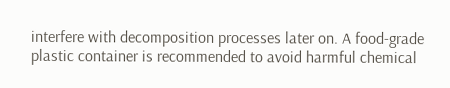interfere with decomposition processes later on. A food-grade plastic container is recommended to avoid harmful chemical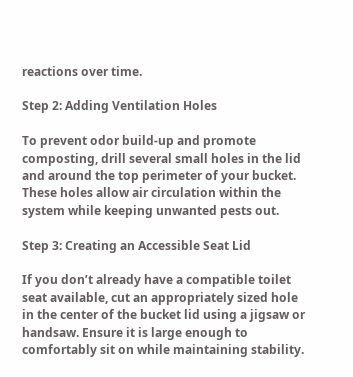reactions over time.

Step 2: Adding Ventilation Holes

To prevent odor build-up and promote composting, drill several small holes in the lid and around the top perimeter of your bucket. These holes allow air circulation within the system while keeping unwanted pests out.

Step 3: Creating an Accessible Seat Lid

If you don’t already have a compatible toilet seat available, cut an appropriately sized hole in the center of the bucket lid using a jigsaw or handsaw. Ensure it is large enough to comfortably sit on while maintaining stability.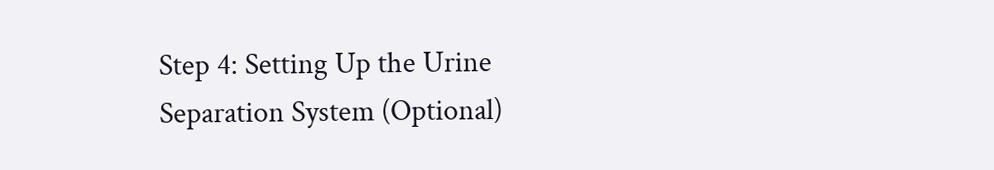Step 4: Setting Up the Urine Separation System (Optional)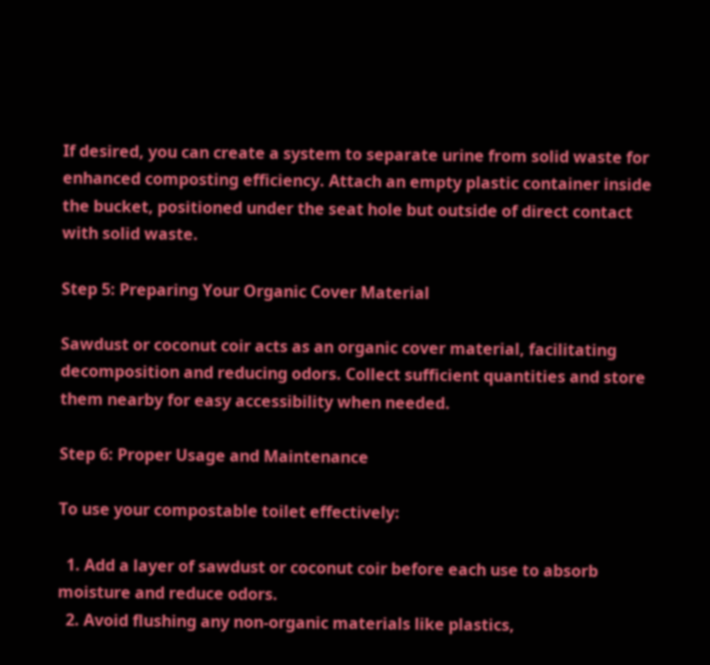If desired, you can create a system to separate urine from solid waste for enhanced composting efficiency. Attach an empty plastic container inside the bucket, positioned under the seat hole but outside of direct contact with solid waste.

Step 5: Preparing Your Organic Cover Material

Sawdust or coconut coir acts as an organic cover material, facilitating decomposition and reducing odors. Collect sufficient quantities and store them nearby for easy accessibility when needed.

Step 6: Proper Usage and Maintenance

To use your compostable toilet effectively:

  1. Add a layer of sawdust or coconut coir before each use to absorb moisture and reduce odors.
  2. Avoid flushing any non-organic materials like plastics,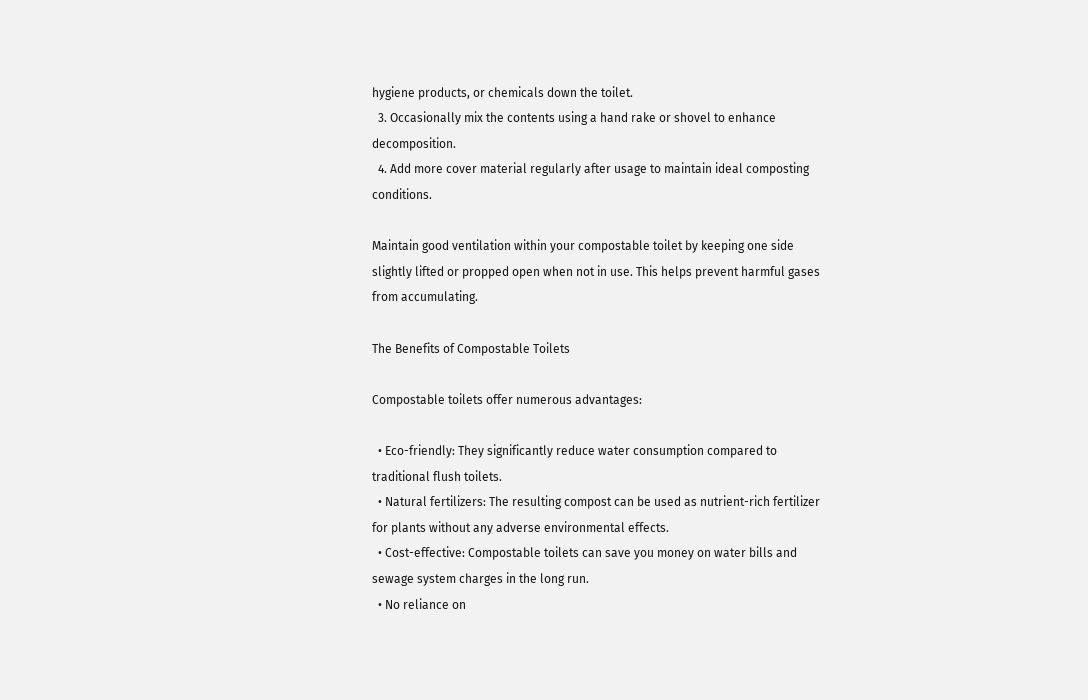hygiene products, or chemicals down the toilet.
  3. Occasionally mix the contents using a hand rake or shovel to enhance decomposition.
  4. Add more cover material regularly after usage to maintain ideal composting conditions.

Maintain good ventilation within your compostable toilet by keeping one side slightly lifted or propped open when not in use. This helps prevent harmful gases from accumulating.

The Benefits of Compostable Toilets

Compostable toilets offer numerous advantages:

  • Eco-friendly: They significantly reduce water consumption compared to traditional flush toilets.
  • Natural fertilizers: The resulting compost can be used as nutrient-rich fertilizer for plants without any adverse environmental effects.
  • Cost-effective: Compostable toilets can save you money on water bills and sewage system charges in the long run.
  • No reliance on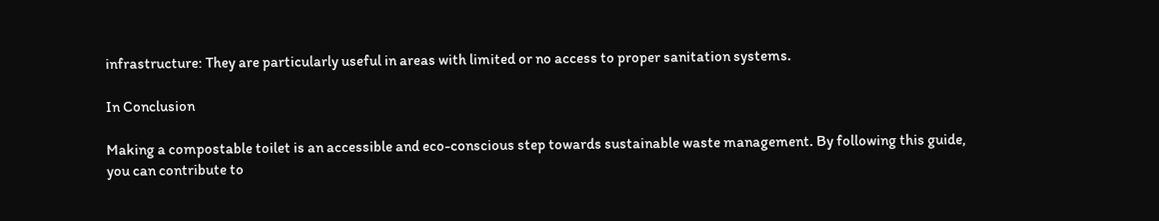infrastructure: They are particularly useful in areas with limited or no access to proper sanitation systems.

In Conclusion

Making a compostable toilet is an accessible and eco-conscious step towards sustainable waste management. By following this guide, you can contribute to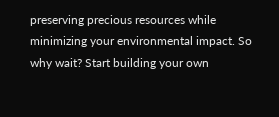preserving precious resources while minimizing your environmental impact. So why wait? Start building your own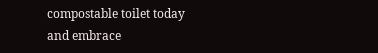compostable toilet today and embrace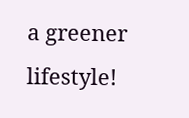a greener lifestyle!